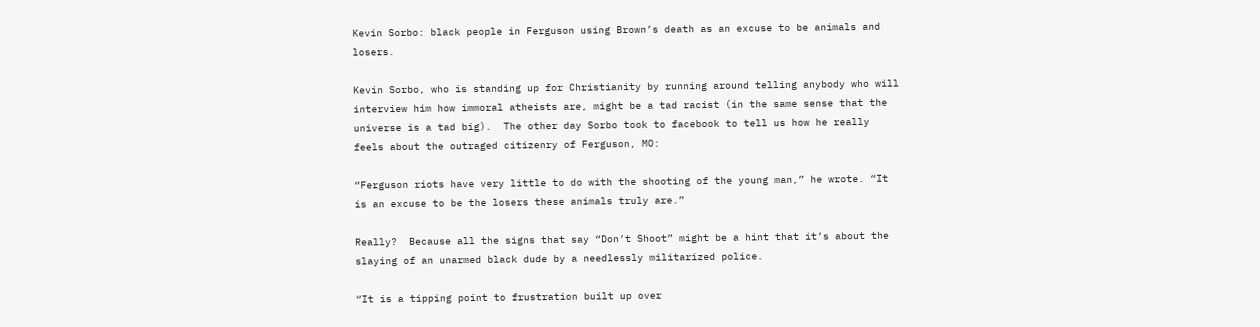Kevin Sorbo: black people in Ferguson using Brown’s death as an excuse to be animals and losers.

Kevin Sorbo, who is standing up for Christianity by running around telling anybody who will interview him how immoral atheists are, might be a tad racist (in the same sense that the universe is a tad big).  The other day Sorbo took to facebook to tell us how he really feels about the outraged citizenry of Ferguson, MO:

“Ferguson riots have very little to do with the shooting of the young man,” he wrote. “It is an excuse to be the losers these animals truly are.”

Really?  Because all the signs that say “Don’t Shoot” might be a hint that it’s about the slaying of an unarmed black dude by a needlessly militarized police.

“It is a tipping point to frustration built up over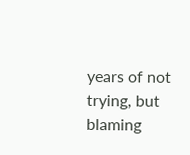years of not trying, but blaming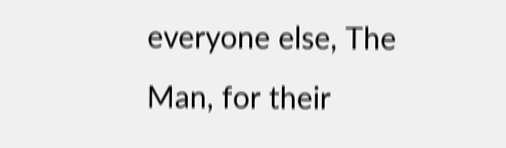everyone else, The Man, for their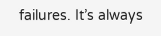failures. It’s always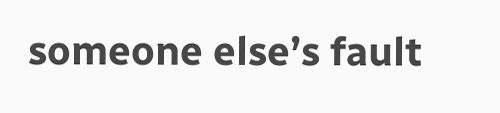someone else’s fault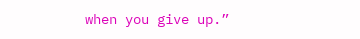when you give up.”